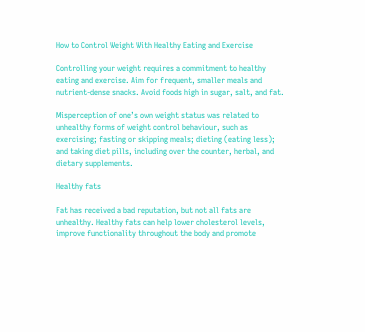How to Control Weight With Healthy Eating and Exercise

Controlling your weight requires a commitment to healthy eating and exercise. Aim for frequent, smaller meals and nutrient-dense snacks. Avoid foods high in sugar, salt, and fat.

Misperception of one’s own weight status was related to unhealthy forms of weight control behaviour, such as exercising; fasting or skipping meals; dieting (eating less); and taking diet pills, including over the counter, herbal, and dietary supplements.

Healthy fats

Fat has received a bad reputation, but not all fats are unhealthy. Healthy fats can help lower cholesterol levels, improve functionality throughout the body and promote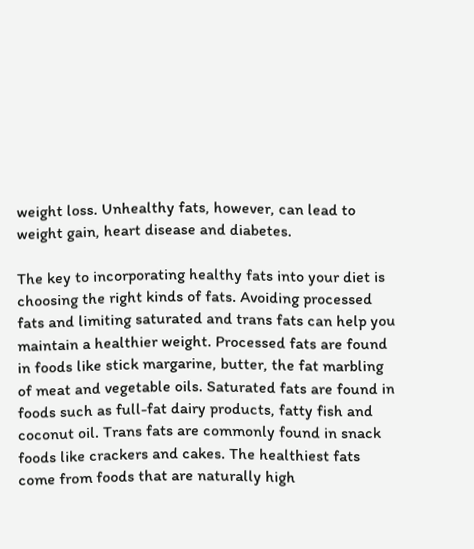weight loss. Unhealthy fats, however, can lead to weight gain, heart disease and diabetes.

The key to incorporating healthy fats into your diet is choosing the right kinds of fats. Avoiding processed fats and limiting saturated and trans fats can help you maintain a healthier weight. Processed fats are found in foods like stick margarine, butter, the fat marbling of meat and vegetable oils. Saturated fats are found in foods such as full-fat dairy products, fatty fish and coconut oil. Trans fats are commonly found in snack foods like crackers and cakes. The healthiest fats come from foods that are naturally high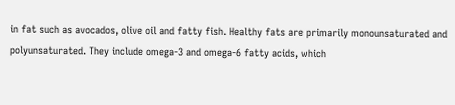in fat such as avocados, olive oil and fatty fish. Healthy fats are primarily monounsaturated and polyunsaturated. They include omega-3 and omega-6 fatty acids, which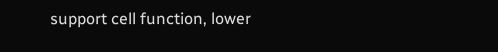support cell function, lower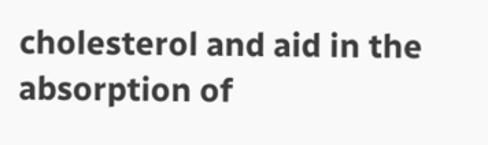cholesterol and aid in the absorption of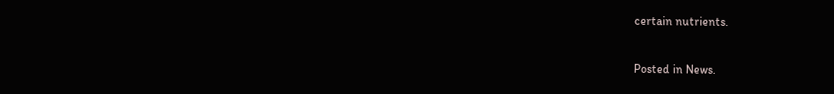certain nutrients.

Posted in News.